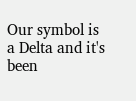Our symbol is a Delta and it's been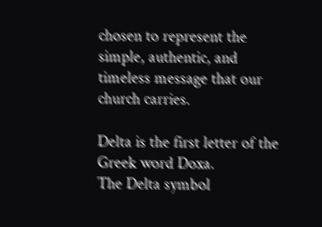chosen to represent the simple, authentic, and timeless message that our church carries.

Delta is the first letter of the Greek word Doxa.
The Delta symbol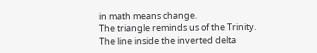in math means change.
The triangle reminds us of the Trinity.
The line inside the inverted delta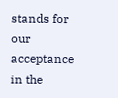stands for our acceptance in the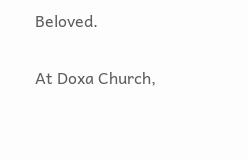Beloved.

At Doxa Church,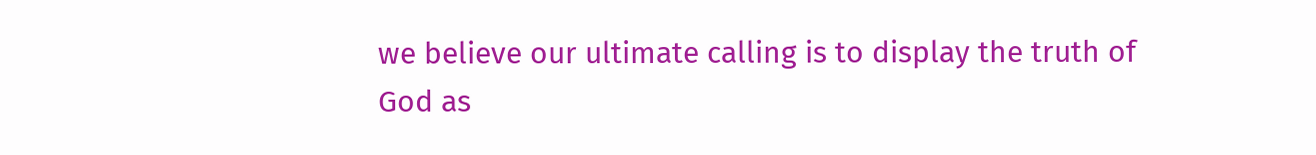we believe our ultimate calling is to display the truth of God as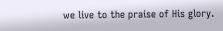we live to the praise of His glory.